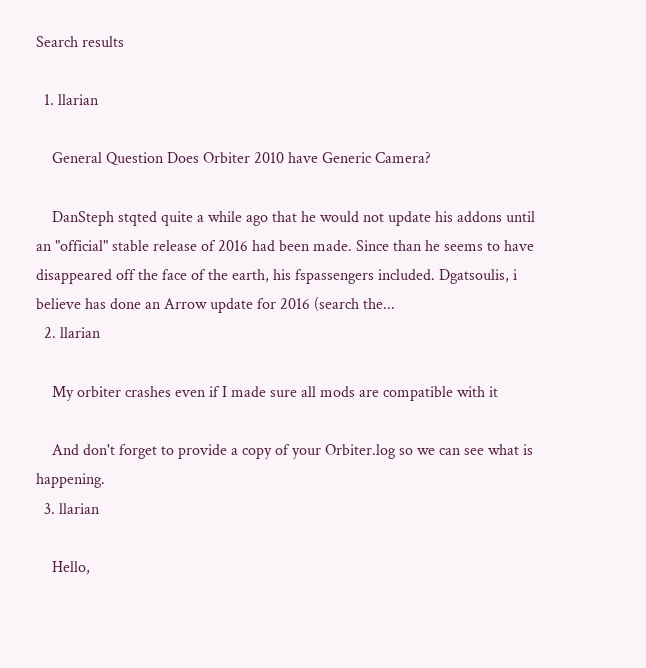Search results

  1. llarian

    General Question Does Orbiter 2010 have Generic Camera?

    DanSteph stqted quite a while ago that he would not update his addons until an "official" stable release of 2016 had been made. Since than he seems to have disappeared off the face of the earth, his fspassengers included. Dgatsoulis, i believe has done an Arrow update for 2016 (search the...
  2. llarian

    My orbiter crashes even if I made sure all mods are compatible with it

    And don't forget to provide a copy of your Orbiter.log so we can see what is happening.
  3. llarian

    Hello,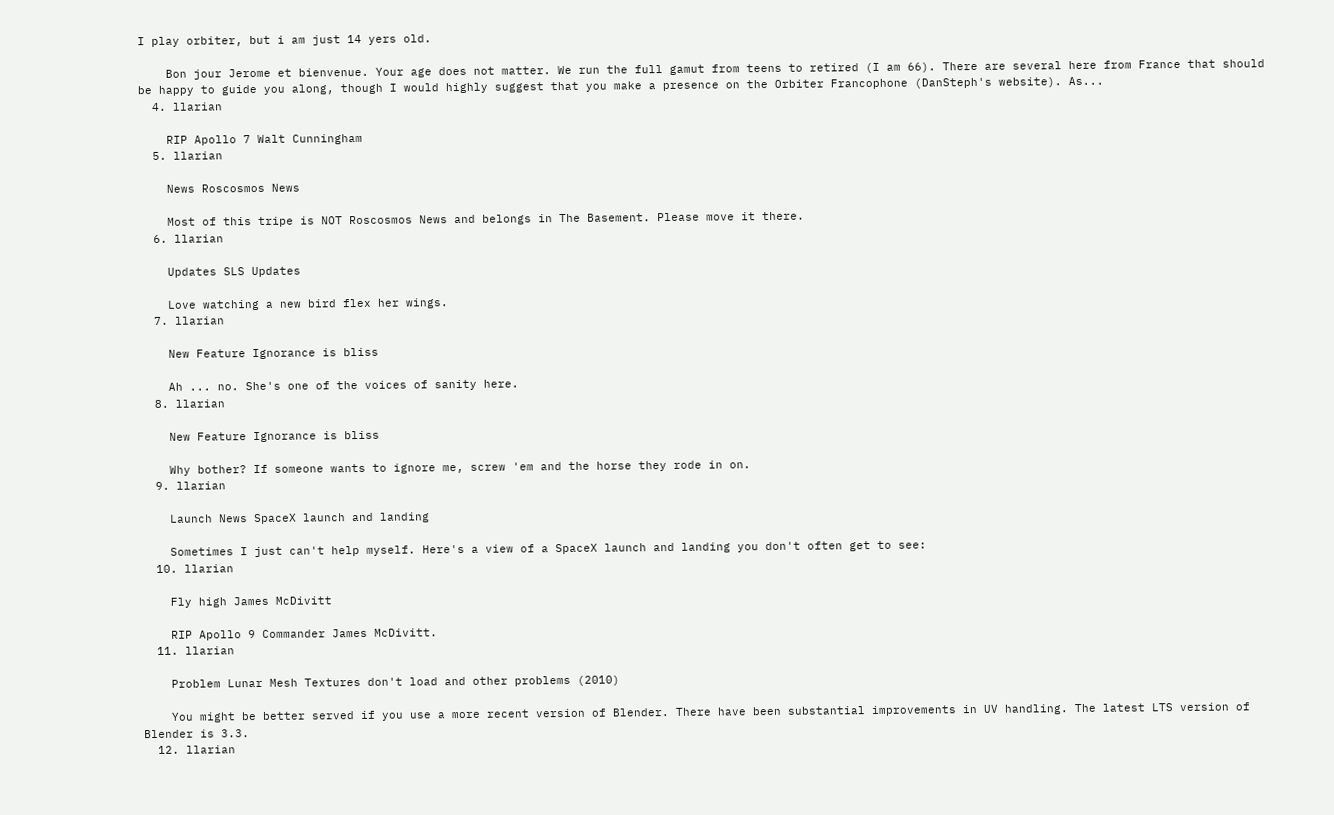I play orbiter, but i am just 14 yers old.

    Bon jour Jerome et bienvenue. Your age does not matter. We run the full gamut from teens to retired (I am 66). There are several here from France that should be happy to guide you along, though I would highly suggest that you make a presence on the Orbiter Francophone (DanSteph's website). As...
  4. llarian

    RIP Apollo 7 Walt Cunningham
  5. llarian

    News Roscosmos News

    Most of this tripe is NOT Roscosmos News and belongs in The Basement. Please move it there.
  6. llarian

    Updates SLS Updates

    Love watching a new bird flex her wings.
  7. llarian

    New Feature Ignorance is bliss

    Ah ... no. She's one of the voices of sanity here.
  8. llarian

    New Feature Ignorance is bliss

    Why bother? If someone wants to ignore me, screw 'em and the horse they rode in on.
  9. llarian

    Launch News SpaceX launch and landing

    Sometimes I just can't help myself. Here's a view of a SpaceX launch and landing you don't often get to see:
  10. llarian

    Fly high James McDivitt

    RIP Apollo 9 Commander James McDivitt.
  11. llarian

    Problem Lunar Mesh Textures don't load and other problems (2010)

    You might be better served if you use a more recent version of Blender. There have been substantial improvements in UV handling. The latest LTS version of Blender is 3.3.
  12. llarian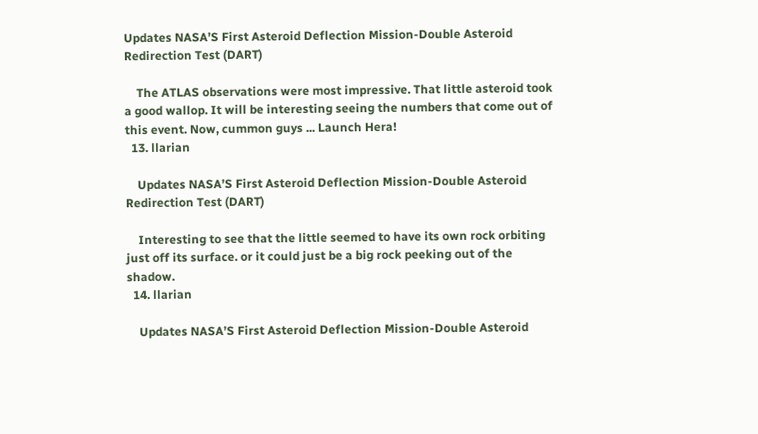Updates NASA’S First Asteroid Deflection Mission-Double Asteroid Redirection Test (DART)

    The ATLAS observations were most impressive. That little asteroid took a good wallop. It will be interesting seeing the numbers that come out of this event. Now, cummon guys ... Launch Hera!
  13. llarian

    Updates NASA’S First Asteroid Deflection Mission-Double Asteroid Redirection Test (DART)

    Interesting to see that the little seemed to have its own rock orbiting just off its surface. or it could just be a big rock peeking out of the shadow.
  14. llarian

    Updates NASA’S First Asteroid Deflection Mission-Double Asteroid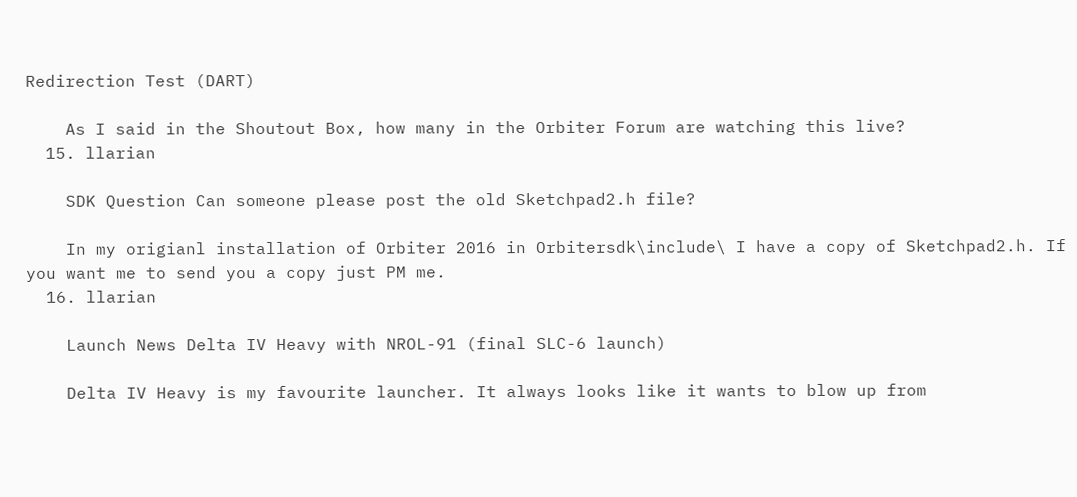Redirection Test (DART)

    As I said in the Shoutout Box, how many in the Orbiter Forum are watching this live?
  15. llarian

    SDK Question Can someone please post the old Sketchpad2.h file?

    In my origianl installation of Orbiter 2016 in Orbitersdk\include\ I have a copy of Sketchpad2.h. If you want me to send you a copy just PM me.
  16. llarian

    Launch News Delta IV Heavy with NROL-91 (final SLC-6 launch)

    Delta IV Heavy is my favourite launcher. It always looks like it wants to blow up from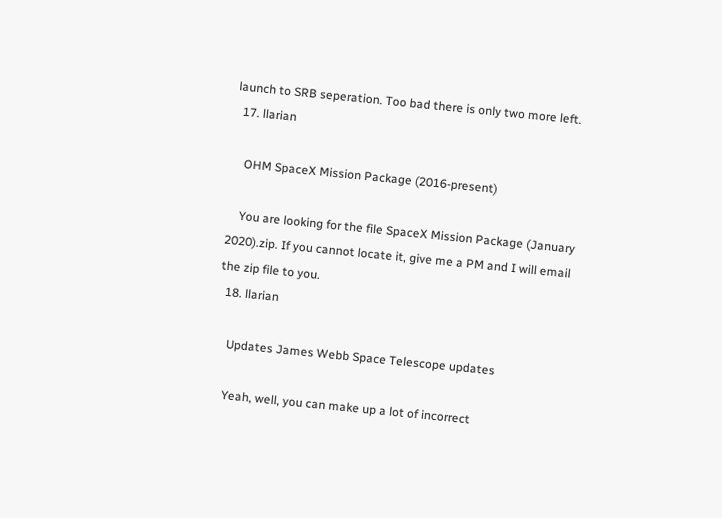launch to SRB seperation. Too bad there is only two more left.
  17. llarian

    OHM SpaceX Mission Package (2016-present)

    You are looking for the file SpaceX Mission Package (January 2020).zip. If you cannot locate it, give me a PM and I will email the zip file to you.
  18. llarian

    Updates James Webb Space Telescope updates

    Yeah, well, you can make up a lot of incorrect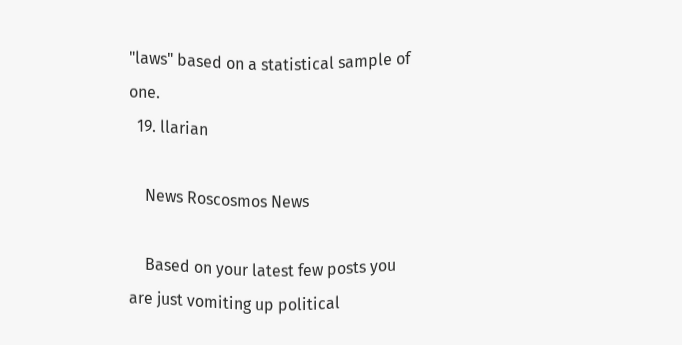"laws" based on a statistical sample of one.
  19. llarian

    News Roscosmos News

    Based on your latest few posts you are just vomiting up political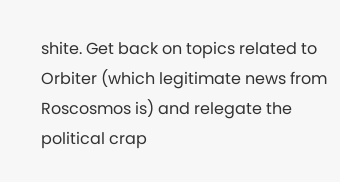shite. Get back on topics related to Orbiter (which legitimate news from Roscosmos is) and relegate the political crap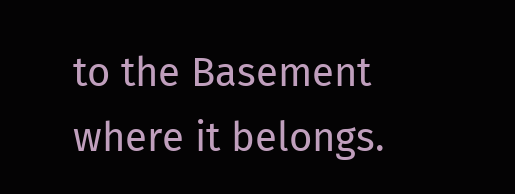to the Basement where it belongs.